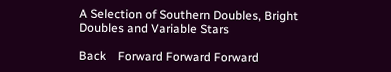A Selection of Southern Doubles, Bright Doubles and Variable Stars

Back    Forward Forward Forward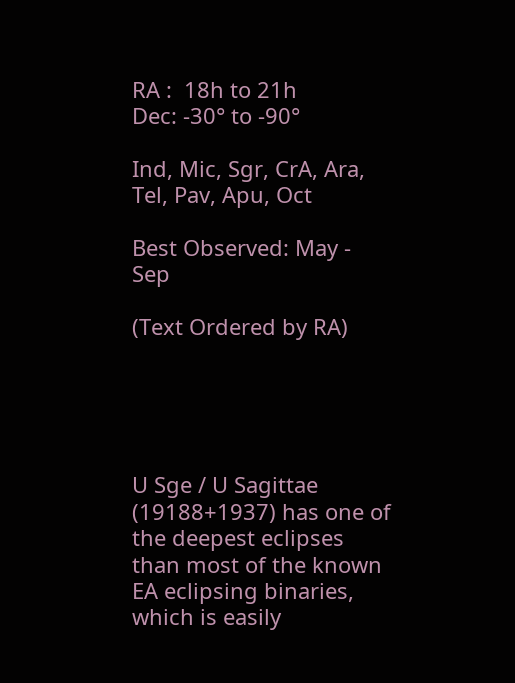RA :  18h to 21h
Dec: -30° to -90°

Ind, Mic, Sgr, CrA, Ara,
Tel, Pav, Apu, Oct

Best Observed: May - Sep

(Text Ordered by RA)





U Sge / U Sagittae (19188+1937) has one of the deepest eclipses than most of the known EA eclipsing binaries, which is easily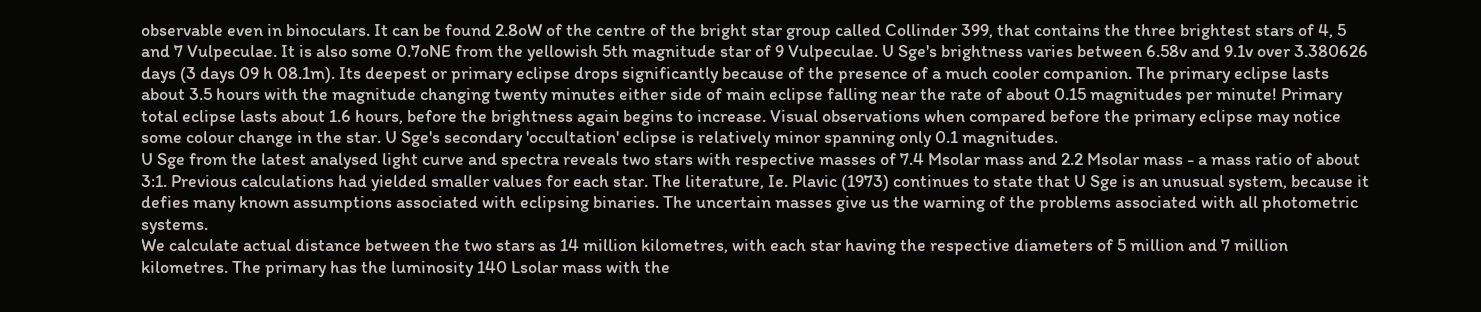observable even in binoculars. It can be found 2.8oW of the centre of the bright star group called Collinder 399, that contains the three brightest stars of 4, 5 and 7 Vulpeculae. It is also some 0.7oNE from the yellowish 5th magnitude star of 9 Vulpeculae. U Sge's brightness varies between 6.58v and 9.1v over 3.380626 days (3 days 09 h 08.1m). Its deepest or primary eclipse drops significantly because of the presence of a much cooler companion. The primary eclipse lasts about 3.5 hours with the magnitude changing twenty minutes either side of main eclipse falling near the rate of about 0.15 magnitudes per minute! Primary total eclipse lasts about 1.6 hours, before the brightness again begins to increase. Visual observations when compared before the primary eclipse may notice some colour change in the star. U Sge's secondary 'occultation' eclipse is relatively minor spanning only 0.1 magnitudes.
U Sge from the latest analysed light curve and spectra reveals two stars with respective masses of 7.4 Msolar mass and 2.2 Msolar mass - a mass ratio of about 3:1. Previous calculations had yielded smaller values for each star. The literature, Ie. Plavic (1973) continues to state that U Sge is an unusual system, because it defies many known assumptions associated with eclipsing binaries. The uncertain masses give us the warning of the problems associated with all photometric systems.
We calculate actual distance between the two stars as 14 million kilometres, with each star having the respective diameters of 5 million and 7 million kilometres. The primary has the luminosity 140 Lsolar mass with the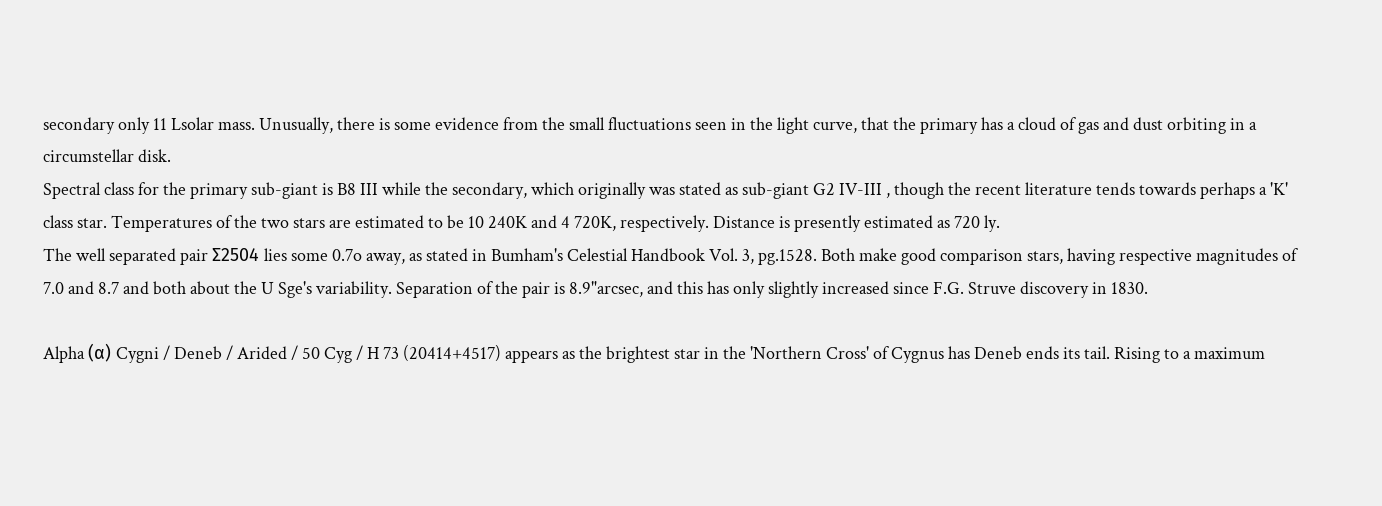secondary only 11 Lsolar mass. Unusually, there is some evidence from the small fluctuations seen in the light curve, that the primary has a cloud of gas and dust orbiting in a circumstellar disk.
Spectral class for the primary sub-giant is B8 III while the secondary, which originally was stated as sub-giant G2 IV-III , though the recent literature tends towards perhaps a 'K' class star. Temperatures of the two stars are estimated to be 10 240K and 4 720K, respectively. Distance is presently estimated as 720 ly.
The well separated pair Σ2504 lies some 0.7o away, as stated in Bumham's Celestial Handbook Vol. 3, pg.1528. Both make good comparison stars, having respective magnitudes of 7.0 and 8.7 and both about the U Sge's variability. Separation of the pair is 8.9"arcsec, and this has only slightly increased since F.G. Struve discovery in 1830.

Alpha (α) Cygni / Deneb / Arided / 50 Cyg / H 73 (20414+4517) appears as the brightest star in the 'Northern Cross' of Cygnus has Deneb ends its tail. Rising to a maximum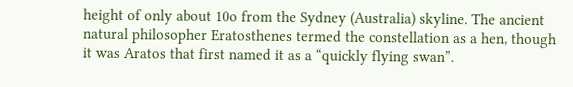height of only about 10o from the Sydney (Australia) skyline. The ancient natural philosopher Eratosthenes termed the constellation as a hen, though it was Aratos that first named it as a “quickly flying swan”.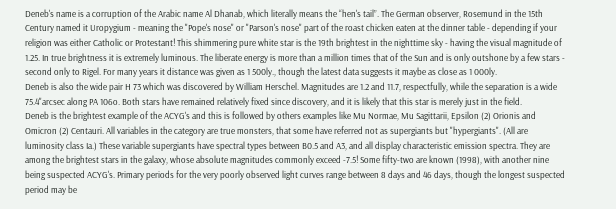Deneb's name is a corruption of the Arabic name Al Dhanab, which literally means the “hen's tail”. The German observer, Rosemund in the 15th Century named it Uropygium - meaning the "Pope's nose" or "Parson's nose" part of the roast chicken eaten at the dinner table - depending if your religion was either Catholic or Protestant! This shimmering pure white star is the 19th brightest in the nighttime sky - having the visual magnitude of 1.25. In true brightness it is extremely luminous. The liberate energy is more than a million times that of the Sun and is only outshone by a few stars - second only to Rigel. For many years it distance was given as 1 500ly., though the latest data suggests it maybe as close as 1 000ly.
Deneb is also the wide pair H 73 which was discovered by William Herschel. Magnitudes are 1.2 and 11.7, respectfully, while the separation is a wide 75.4"arcsec along PA 106o. Both stars have remained relatively fixed since discovery, and it is likely that this star is merely just in the field.
Deneb is the brightest example of the ACYG's and this is followed by others examples like Mu Normae, Mu Sagittarii, Epsilon (2) Orionis and Omicron (2) Centauri. All variables in the category are true monsters, that some have referred not as supergiants but "hypergiants". (All are luminosity class Ia.) These variable supergiants have spectral types between B0.5 and A3, and all display characteristic emission spectra. They are among the brightest stars in the galaxy, whose absolute magnitudes commonly exceed -7.5! Some fifty-two are known (1998), with another nine being suspected ACYG's. Primary periods for the very poorly observed light curves range between 8 days and 46 days, though the longest suspected period may be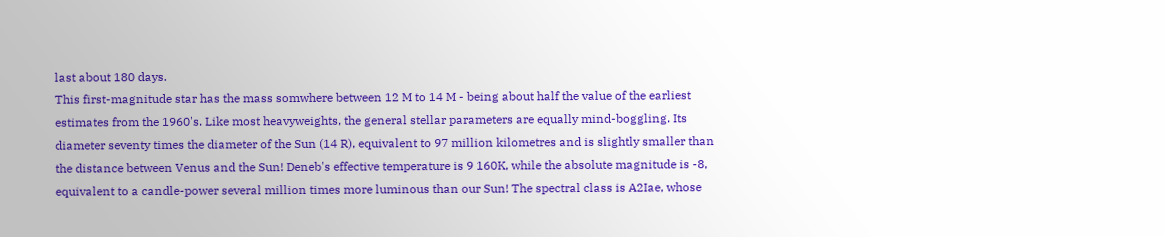last about 180 days.
This first-magnitude star has the mass somwhere between 12 M to 14 M - being about half the value of the earliest estimates from the 1960's. Like most heavyweights, the general stellar parameters are equally mind-boggling. Its diameter seventy times the diameter of the Sun (14 R), equivalent to 97 million kilometres and is slightly smaller than the distance between Venus and the Sun! Deneb's effective temperature is 9 160K, while the absolute magnitude is -8, equivalent to a candle-power several million times more luminous than our Sun! The spectral class is A2Iae, whose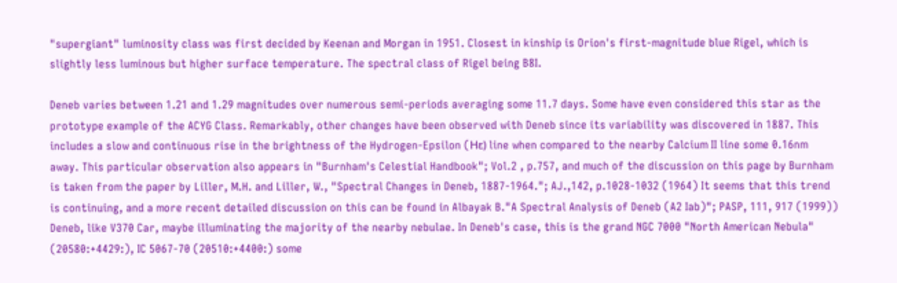"supergiant" luminosity class was first decided by Keenan and Morgan in 1951. Closest in kinship is Orion's first-magnitude blue Rigel, which is slightly less luminous but higher surface temperature. The spectral class of Rigel being B8I.

Deneb varies between 1.21 and 1.29 magnitudes over numerous semi-periods averaging some 11.7 days. Some have even considered this star as the prototype example of the ACYG Class. Remarkably, other changes have been observed with Deneb since its variability was discovered in 1887. This includes a slow and continuous rise in the brightness of the Hydrogen-Epsilon (Hε) line when compared to the nearby Calcium II line some 0.16nm away. This particular observation also appears in "Burnham's Celestial Handbook"; Vol.2 , p.757, and much of the discussion on this page by Burnham is taken from the paper by Liller, M.H. and Liller, W., "Spectral Changes in Deneb, 1887-1964."; AJ.,142, p.1028-1032 (1964) It seems that this trend is continuing, and a more recent detailed discussion on this can be found in Albayak B."A Spectral Analysis of Deneb (A2 Iab)"; PASP, 111, 917 (1999)) Deneb, like V370 Car, maybe illuminating the majority of the nearby nebulae. In Deneb's case, this is the grand NGC 7000 "North American Nebula" (20580:+4429:), IC 5067-70 (20510:+4400:) some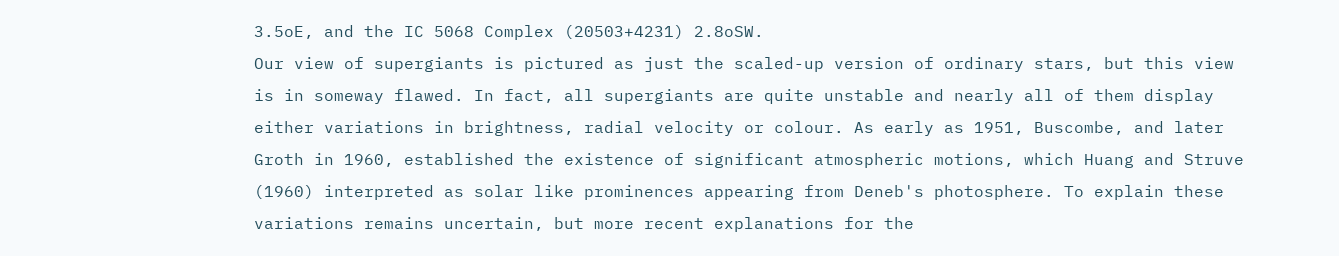3.5oE, and the IC 5068 Complex (20503+4231) 2.8oSW.
Our view of supergiants is pictured as just the scaled-up version of ordinary stars, but this view is in someway flawed. In fact, all supergiants are quite unstable and nearly all of them display either variations in brightness, radial velocity or colour. As early as 1951, Buscombe, and later Groth in 1960, established the existence of significant atmospheric motions, which Huang and Struve (1960) interpreted as solar like prominences appearing from Deneb's photosphere. To explain these variations remains uncertain, but more recent explanations for the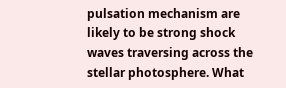pulsation mechanism are likely to be strong shock waves traversing across the stellar photosphere. What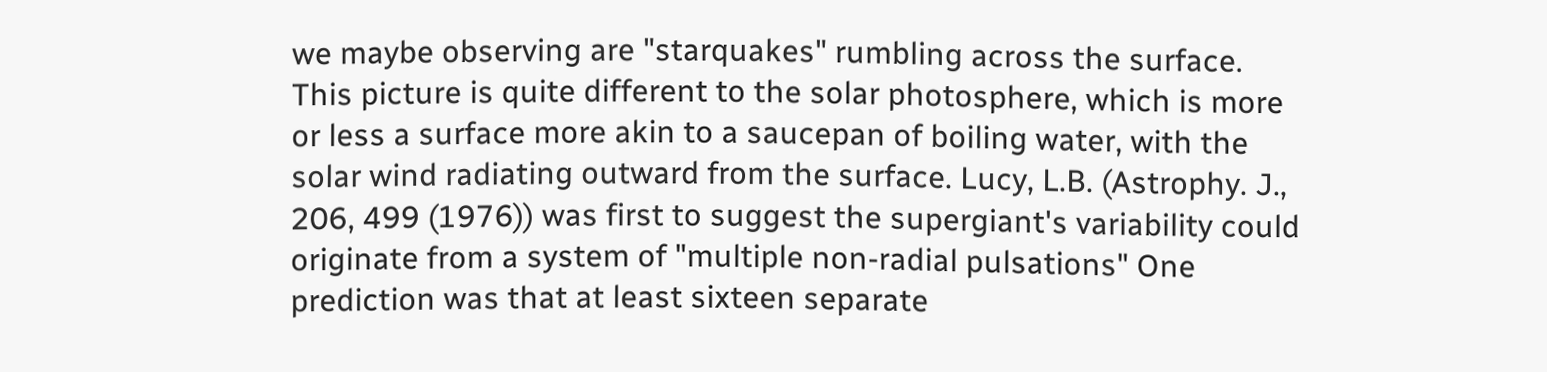we maybe observing are "starquakes" rumbling across the surface.
This picture is quite different to the solar photosphere, which is more or less a surface more akin to a saucepan of boiling water, with the solar wind radiating outward from the surface. Lucy, L.B. (Astrophy. J., 206, 499 (1976)) was first to suggest the supergiant's variability could originate from a system of "multiple non-radial pulsations" One prediction was that at least sixteen separate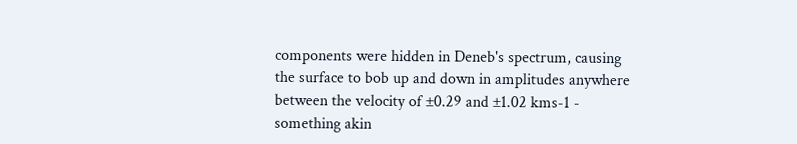components were hidden in Deneb's spectrum, causing the surface to bob up and down in amplitudes anywhere between the velocity of ±0.29 and ±1.02 kms-1 - something akin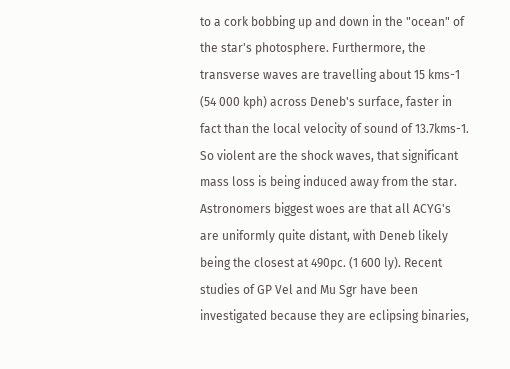to a cork bobbing up and down in the "ocean" of the star's photosphere. Furthermore, the transverse waves are travelling about 15 kms-1 (54 000 kph) across Deneb's surface, faster in fact than the local velocity of sound of 13.7kms-1. So violent are the shock waves, that significant mass loss is being induced away from the star.
Astronomers biggest woes are that all ACYG's are uniformly quite distant, with Deneb likely being the closest at 490pc. (1 600 ly). Recent studies of GP Vel and Mu Sgr have been investigated because they are eclipsing binaries,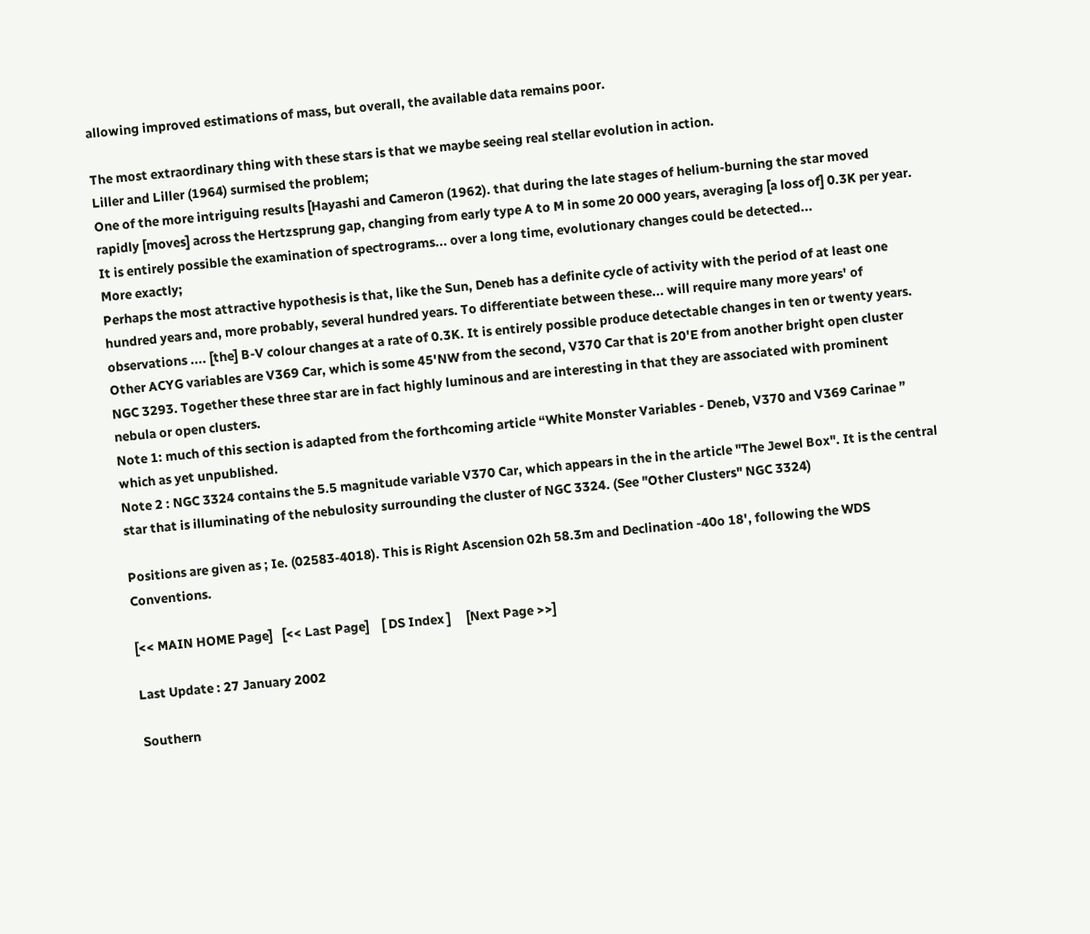allowing improved estimations of mass, but overall, the available data remains poor.

The most extraordinary thing with these stars is that we maybe seeing real stellar evolution in action.
Liller and Liller (1964) surmised the problem;
One of the more intriguing results [Hayashi and Cameron (1962). that during the late stages of helium-burning the star moved rapidly [moves] across the Hertzsprung gap, changing from early type A to M in some 20 000 years, averaging [a loss of] 0.3K per year. It is entirely possible the examination of spectrograms... over a long time, evolutionary changes could be detected...
More exactly;
Perhaps the most attractive hypothesis is that, like the Sun, Deneb has a definite cycle of activity with the period of at least one hundred years and, more probably, several hundred years. To differentiate between these... will require many more years' of observations .... [the] B-V colour changes at a rate of 0.3K. It is entirely possible produce detectable changes in ten or twenty years.
Other ACYG variables are V369 Car, which is some 45'NW from the second, V370 Car that is 20'E from another bright open cluster NGC 3293. Together these three star are in fact highly luminous and are interesting in that they are associated with prominent nebula or open clusters.
Note 1: much of this section is adapted from the forthcoming article “White Monster Variables - Deneb, V370 and V369 Carinae ” which as yet unpublished.
Note 2 : NGC 3324 contains the 5.5 magnitude variable V370 Car, which appears in the in the article "The Jewel Box". It is the central star that is illuminating of the nebulosity surrounding the cluster of NGC 3324. (See "Other Clusters" NGC 3324)

Positions are given as ; Ie. (02583-4018). This is Right Ascension 02h 58.3m and Declination -40o 18', following the WDS Conventions.

[<< MAIN HOME Page]   [<< Last Page]    [ DS Index ]     [Next Page >>]

Last Update : 27 January 2002

Southern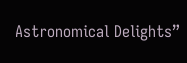Astronomical Delights”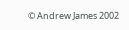© Andrew James 2002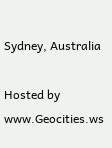Sydney, Australia

Hosted by www.Geocities.ws